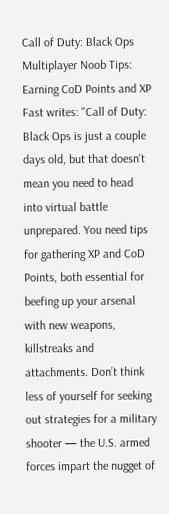Call of Duty: Black Ops Multiplayer Noob Tips: Earning CoD Points and XP Fast writes: "Call of Duty: Black Ops is just a couple days old, but that doesn’t mean you need to head into virtual battle unprepared. You need tips for gathering XP and CoD Points, both essential for beefing up your arsenal with new weapons, killstreaks and attachments. Don’t think less of yourself for seeking out strategies for a military shooter — the U.S. armed forces impart the nugget of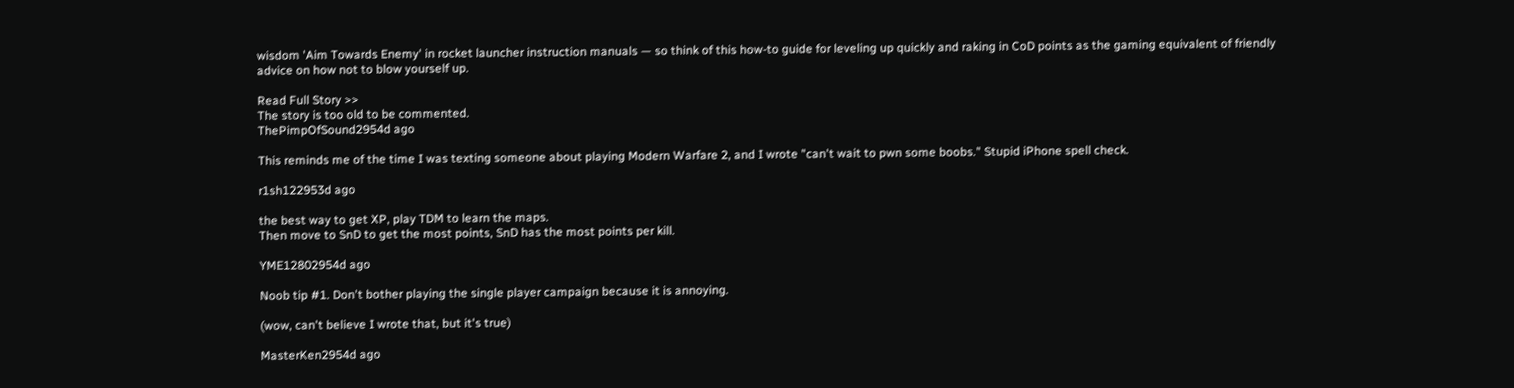wisdom 'Aim Towards Enemy' in rocket launcher instruction manuals — so think of this how-to guide for leveling up quickly and raking in CoD points as the gaming equivalent of friendly advice on how not to blow yourself up.

Read Full Story >>
The story is too old to be commented.
ThePimpOfSound2954d ago

This reminds me of the time I was texting someone about playing Modern Warfare 2, and I wrote "can't wait to pwn some boobs." Stupid iPhone spell check.

r1sh122953d ago

the best way to get XP, play TDM to learn the maps.
Then move to SnD to get the most points, SnD has the most points per kill.

YME12802954d ago

Noob tip #1. Don't bother playing the single player campaign because it is annoying.

(wow, can't believe I wrote that, but it's true)

MasterKen2954d ago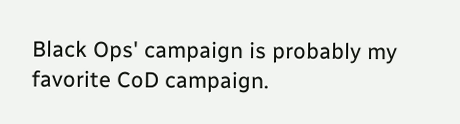Black Ops' campaign is probably my favorite CoD campaign.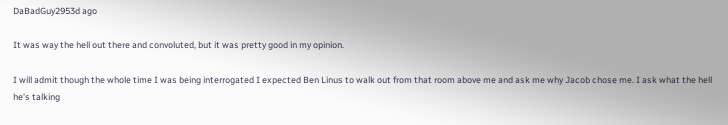DaBadGuy2953d ago

It was way the hell out there and convoluted, but it was pretty good in my opinion.

I will admit though the whole time I was being interrogated I expected Ben Linus to walk out from that room above me and ask me why Jacob chose me. I ask what the hell he's talking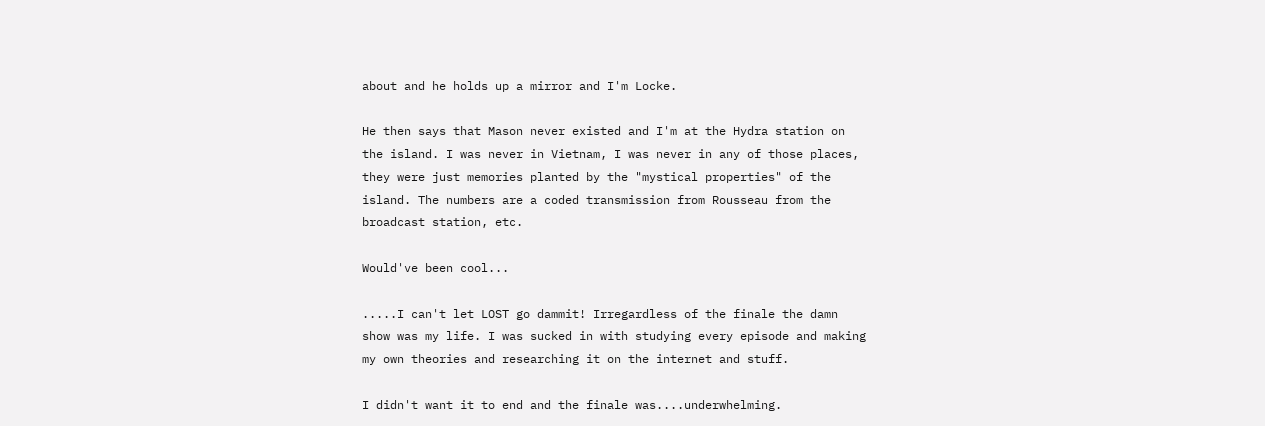about and he holds up a mirror and I'm Locke.

He then says that Mason never existed and I'm at the Hydra station on the island. I was never in Vietnam, I was never in any of those places, they were just memories planted by the "mystical properties" of the island. The numbers are a coded transmission from Rousseau from the broadcast station, etc.

Would've been cool...

.....I can't let LOST go dammit! Irregardless of the finale the damn show was my life. I was sucked in with studying every episode and making my own theories and researching it on the internet and stuff.

I didn't want it to end and the finale was....underwhelming.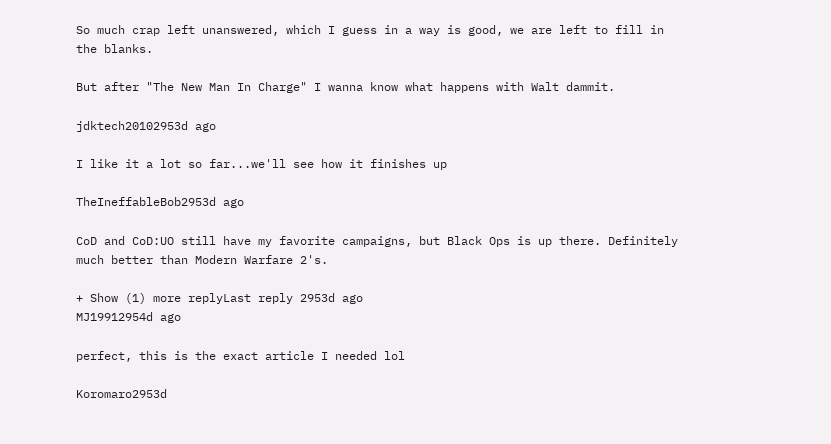So much crap left unanswered, which I guess in a way is good, we are left to fill in the blanks.

But after "The New Man In Charge" I wanna know what happens with Walt dammit.

jdktech20102953d ago

I like it a lot so far...we'll see how it finishes up

TheIneffableBob2953d ago

CoD and CoD:UO still have my favorite campaigns, but Black Ops is up there. Definitely much better than Modern Warfare 2's.

+ Show (1) more replyLast reply 2953d ago
MJ19912954d ago

perfect, this is the exact article I needed lol

Koromaro2953d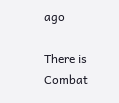ago

There is Combat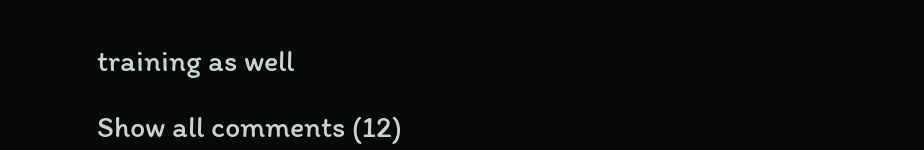training as well

Show all comments (12)